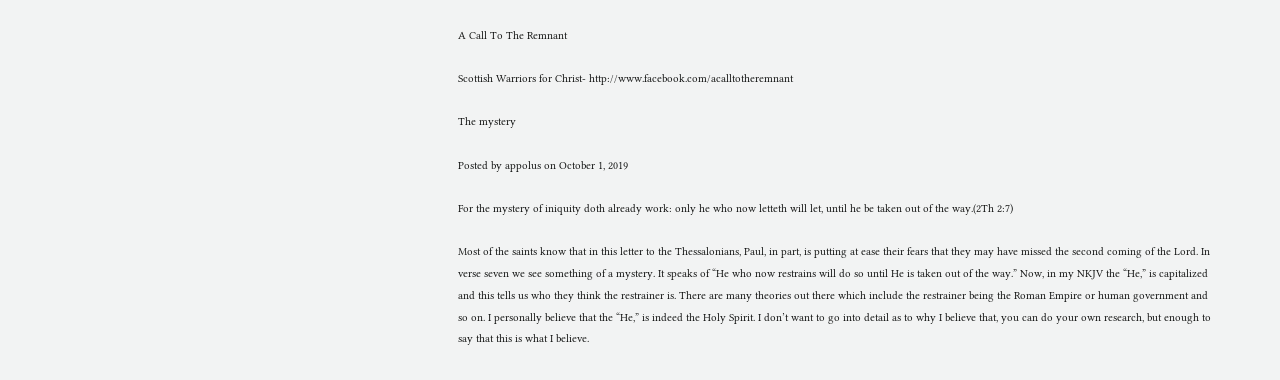A Call To The Remnant

Scottish Warriors for Christ- http://www.facebook.com/acalltotheremnant

The mystery

Posted by appolus on October 1, 2019

For the mystery of iniquity doth already work: only he who now letteth will let, until he be taken out of the way.(2Th 2:7)

Most of the saints know that in this letter to the Thessalonians, Paul, in part, is putting at ease their fears that they may have missed the second coming of the Lord. In verse seven we see something of a mystery. It speaks of “He who now restrains will do so until He is taken out of the way.” Now, in my NKJV the “He,” is capitalized and this tells us who they think the restrainer is. There are many theories out there which include the restrainer being the Roman Empire or human government and so on. I personally believe that the “He,” is indeed the Holy Spirit. I don’t want to go into detail as to why I believe that, you can do your own research, but enough to say that this is what I believe.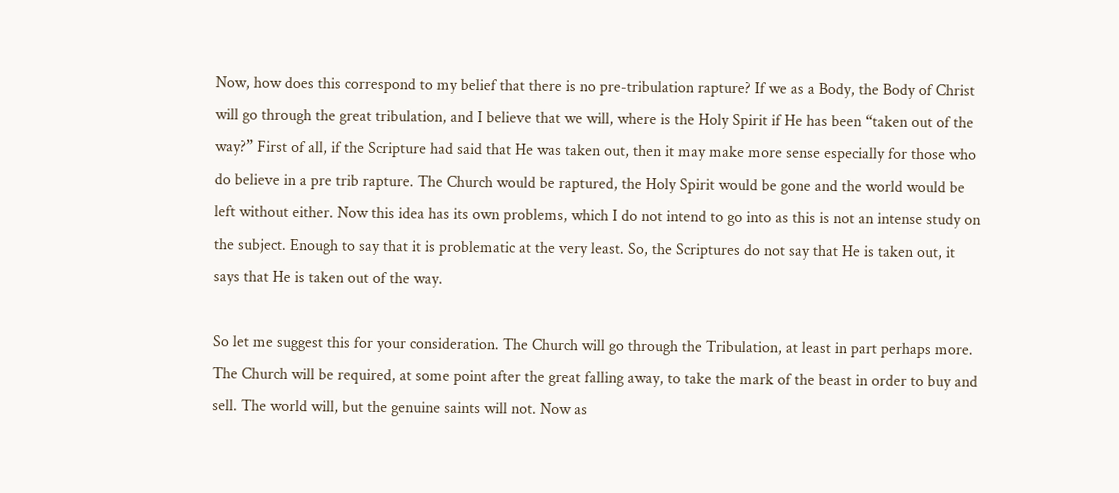Now, how does this correspond to my belief that there is no pre-tribulation rapture? If we as a Body, the Body of Christ will go through the great tribulation, and I believe that we will, where is the Holy Spirit if He has been “taken out of the way?” First of all, if the Scripture had said that He was taken out, then it may make more sense especially for those who do believe in a pre trib rapture. The Church would be raptured, the Holy Spirit would be gone and the world would be left without either. Now this idea has its own problems, which I do not intend to go into as this is not an intense study on the subject. Enough to say that it is problematic at the very least. So, the Scriptures do not say that He is taken out, it says that He is taken out of the way.

So let me suggest this for your consideration. The Church will go through the Tribulation, at least in part perhaps more. The Church will be required, at some point after the great falling away, to take the mark of the beast in order to buy and sell. The world will, but the genuine saints will not. Now as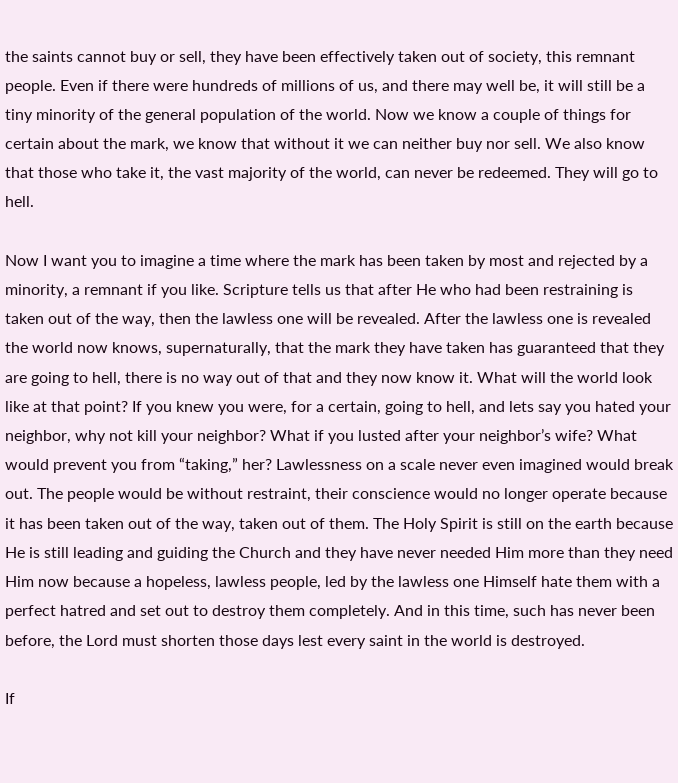the saints cannot buy or sell, they have been effectively taken out of society, this remnant people. Even if there were hundreds of millions of us, and there may well be, it will still be a tiny minority of the general population of the world. Now we know a couple of things for certain about the mark, we know that without it we can neither buy nor sell. We also know that those who take it, the vast majority of the world, can never be redeemed. They will go to hell.

Now I want you to imagine a time where the mark has been taken by most and rejected by a minority, a remnant if you like. Scripture tells us that after He who had been restraining is taken out of the way, then the lawless one will be revealed. After the lawless one is revealed the world now knows, supernaturally, that the mark they have taken has guaranteed that they are going to hell, there is no way out of that and they now know it. What will the world look like at that point? If you knew you were, for a certain, going to hell, and lets say you hated your neighbor, why not kill your neighbor? What if you lusted after your neighbor’s wife? What would prevent you from “taking,” her? Lawlessness on a scale never even imagined would break out. The people would be without restraint, their conscience would no longer operate because it has been taken out of the way, taken out of them. The Holy Spirit is still on the earth because He is still leading and guiding the Church and they have never needed Him more than they need Him now because a hopeless, lawless people, led by the lawless one Himself hate them with a perfect hatred and set out to destroy them completely. And in this time, such has never been before, the Lord must shorten those days lest every saint in the world is destroyed.

If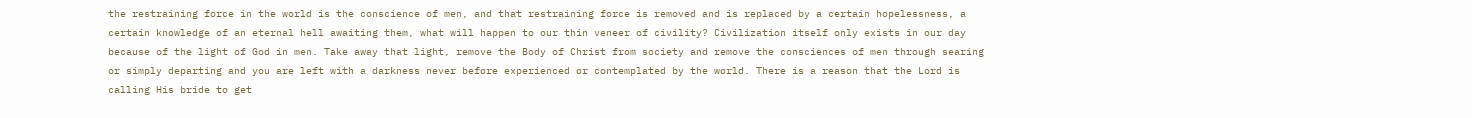the restraining force in the world is the conscience of men, and that restraining force is removed and is replaced by a certain hopelessness, a certain knowledge of an eternal hell awaiting them, what will happen to our thin veneer of civility? Civilization itself only exists in our day because of the light of God in men. Take away that light, remove the Body of Christ from society and remove the consciences of men through searing or simply departing and you are left with a darkness never before experienced or contemplated by the world. There is a reason that the Lord is calling His bride to get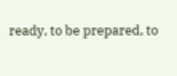ready, to be prepared, to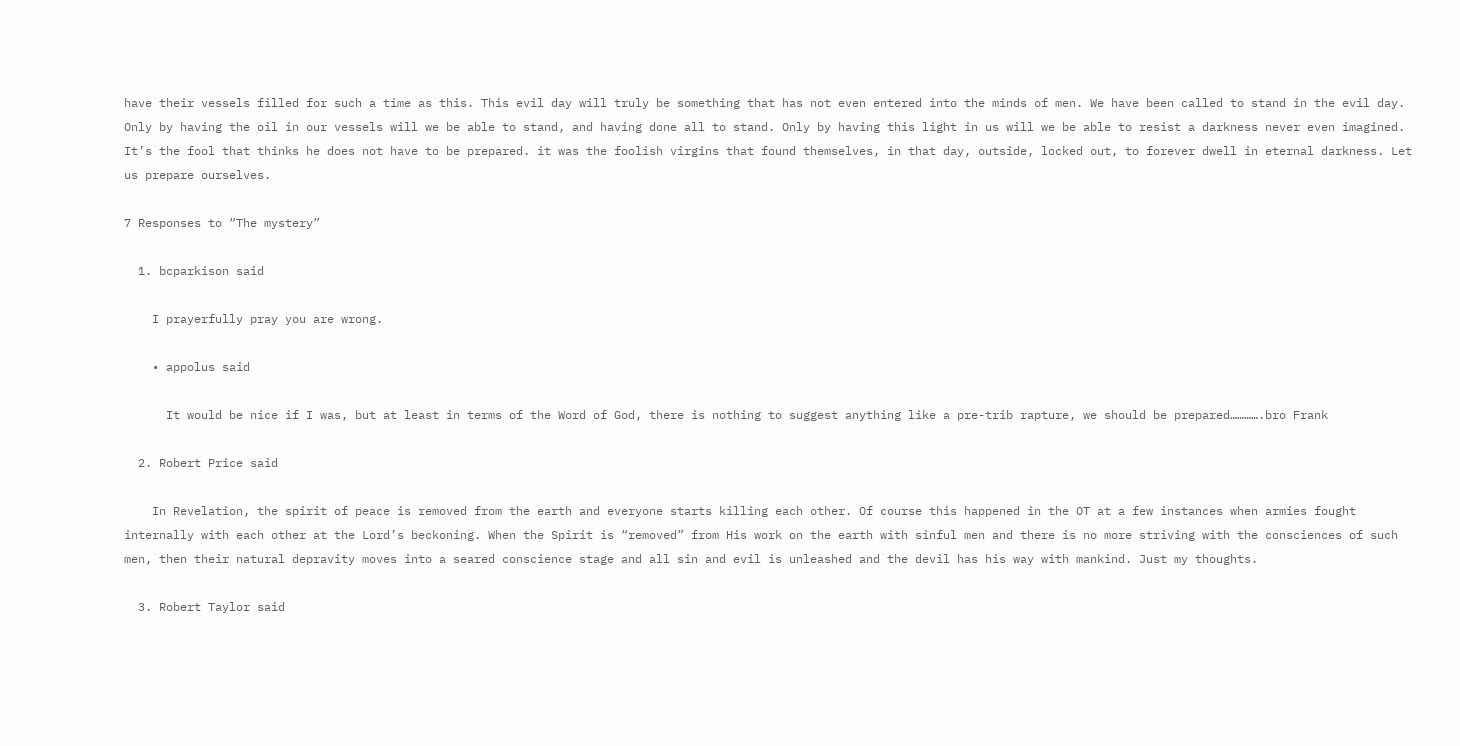have their vessels filled for such a time as this. This evil day will truly be something that has not even entered into the minds of men. We have been called to stand in the evil day. Only by having the oil in our vessels will we be able to stand, and having done all to stand. Only by having this light in us will we be able to resist a darkness never even imagined. It’s the fool that thinks he does not have to be prepared. it was the foolish virgins that found themselves, in that day, outside, locked out, to forever dwell in eternal darkness. Let us prepare ourselves.

7 Responses to “The mystery”

  1. bcparkison said

    I prayerfully pray you are wrong.

    • appolus said

      It would be nice if I was, but at least in terms of the Word of God, there is nothing to suggest anything like a pre-trib rapture, we should be prepared………….bro Frank

  2. Robert Price said

    In Revelation, the spirit of peace is removed from the earth and everyone starts killing each other. Of course this happened in the OT at a few instances when armies fought internally with each other at the Lord’s beckoning. When the Spirit is “removed” from His work on the earth with sinful men and there is no more striving with the consciences of such men, then their natural depravity moves into a seared conscience stage and all sin and evil is unleashed and the devil has his way with mankind. Just my thoughts.

  3. Robert Taylor said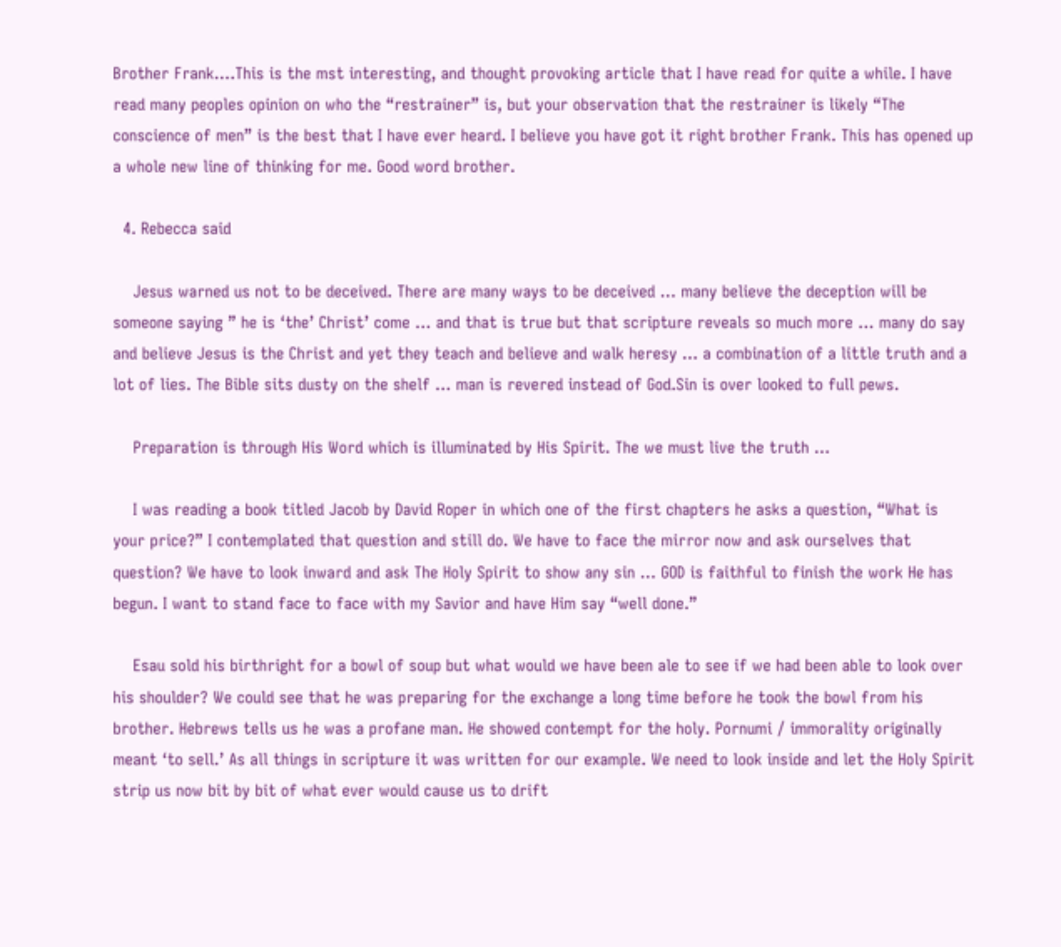Brother Frank….This is the mst interesting, and thought provoking article that I have read for quite a while. I have read many peoples opinion on who the “restrainer” is, but your observation that the restrainer is likely “The conscience of men” is the best that I have ever heard. I believe you have got it right brother Frank. This has opened up a whole new line of thinking for me. Good word brother.

  4. Rebecca said

    Jesus warned us not to be deceived. There are many ways to be deceived … many believe the deception will be someone saying ” he is ‘the’ Christ’ come … and that is true but that scripture reveals so much more … many do say and believe Jesus is the Christ and yet they teach and believe and walk heresy … a combination of a little truth and a lot of lies. The Bible sits dusty on the shelf … man is revered instead of God.Sin is over looked to full pews.

    Preparation is through His Word which is illuminated by His Spirit. The we must live the truth …

    I was reading a book titled Jacob by David Roper in which one of the first chapters he asks a question, “What is your price?” I contemplated that question and still do. We have to face the mirror now and ask ourselves that question? We have to look inward and ask The Holy Spirit to show any sin … GOD is faithful to finish the work He has begun. I want to stand face to face with my Savior and have Him say “well done.”

    Esau sold his birthright for a bowl of soup but what would we have been ale to see if we had been able to look over his shoulder? We could see that he was preparing for the exchange a long time before he took the bowl from his brother. Hebrews tells us he was a profane man. He showed contempt for the holy. Pornumi / immorality originally meant ‘to sell.’ As all things in scripture it was written for our example. We need to look inside and let the Holy Spirit strip us now bit by bit of what ever would cause us to drift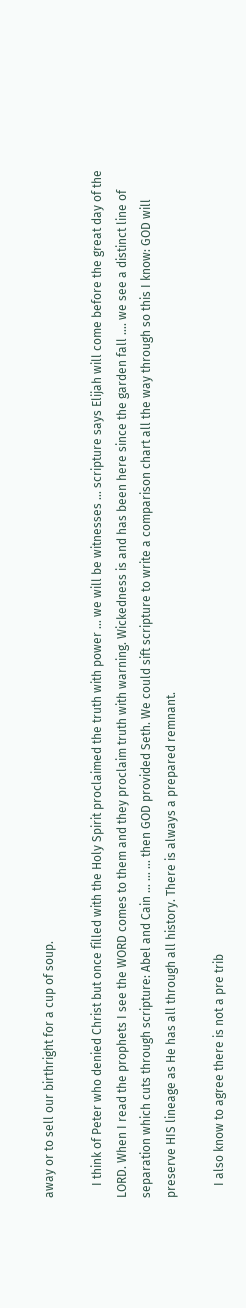away or to sell our birthright for a cup of soup.

    I think of Peter who denied Christ but once filled with the Holy Spirit proclaimed the truth with power … we will be witnesses … scripture says Elijah will come before the great day of the LORD. When I read the prophets I see the WORD comes to them and they proclaim truth with warning. Wickedness is and has been here since the garden fall …. we see a distinct line of separation which cuts through scripture: Abel and Cain … … … then GOD provided Seth. We could sift scripture to write a comparison chart all the way through so this I know: GOD will preserve HIS lineage as He has all through all history. There is always a prepared remnant.

    I also know to agree there is not a pre trib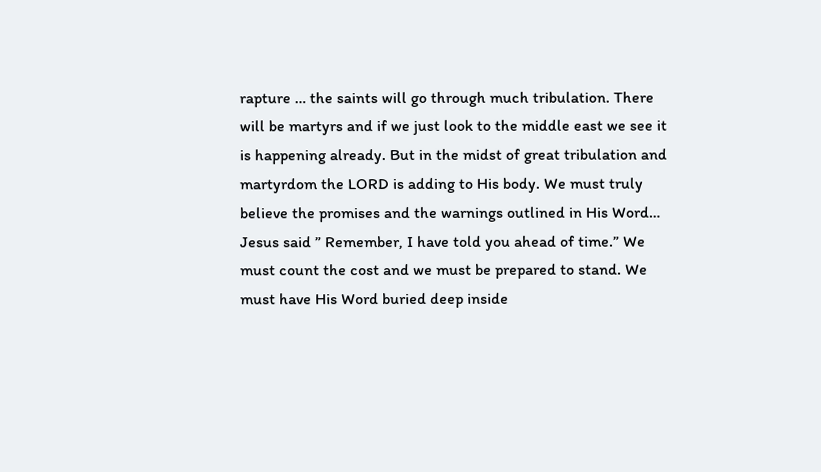rapture … the saints will go through much tribulation. There will be martyrs and if we just look to the middle east we see it is happening already. But in the midst of great tribulation and martyrdom the LORD is adding to His body. We must truly believe the promises and the warnings outlined in His Word… Jesus said ” Remember, I have told you ahead of time.” We must count the cost and we must be prepared to stand. We must have His Word buried deep inside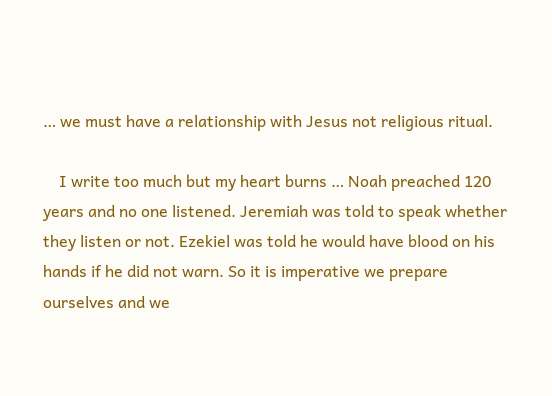… we must have a relationship with Jesus not religious ritual.

    I write too much but my heart burns … Noah preached 120 years and no one listened. Jeremiah was told to speak whether they listen or not. Ezekiel was told he would have blood on his hands if he did not warn. So it is imperative we prepare ourselves and we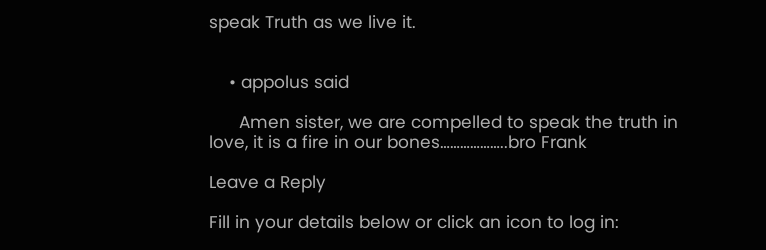speak Truth as we live it.


    • appolus said

      Amen sister, we are compelled to speak the truth in love, it is a fire in our bones………………..bro Frank

Leave a Reply

Fill in your details below or click an icon to log in: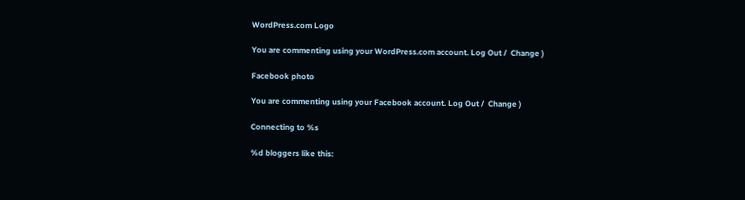WordPress.com Logo

You are commenting using your WordPress.com account. Log Out /  Change )

Facebook photo

You are commenting using your Facebook account. Log Out /  Change )

Connecting to %s

%d bloggers like this: